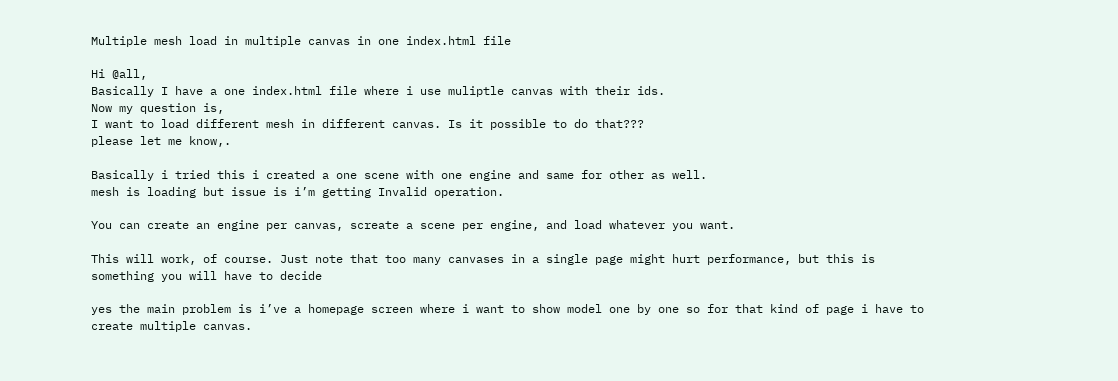Multiple mesh load in multiple canvas in one index.html file

Hi @all,
Basically I have a one index.html file where i use muliptle canvas with their ids.
Now my question is,
I want to load different mesh in different canvas. Is it possible to do that???
please let me know,.

Basically i tried this i created a one scene with one engine and same for other as well.
mesh is loading but issue is i’m getting Invalid operation.

You can create an engine per canvas, screate a scene per engine, and load whatever you want.

This will work, of course. Just note that too many canvases in a single page might hurt performance, but this is something you will have to decide

yes the main problem is i’ve a homepage screen where i want to show model one by one so for that kind of page i have to create multiple canvas.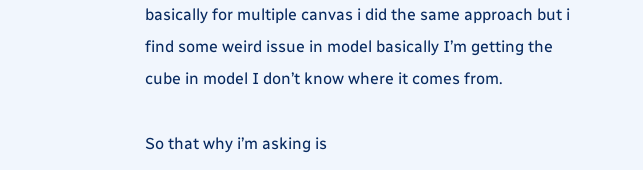basically for multiple canvas i did the same approach but i find some weird issue in model basically I’m getting the cube in model I don’t know where it comes from.

So that why i’m asking is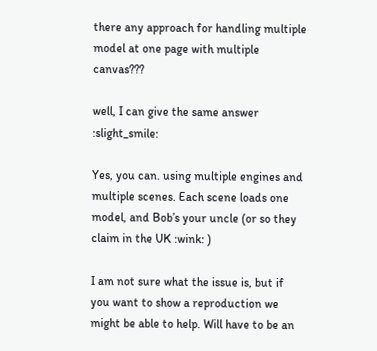there any approach for handling multiple model at one page with multiple canvas???

well, I can give the same answer :slight_smile:

Yes, you can. using multiple engines and multiple scenes. Each scene loads one model, and Bob’s your uncle (or so they claim in the UK :wink: )

I am not sure what the issue is, but if you want to show a reproduction we might be able to help. Will have to be an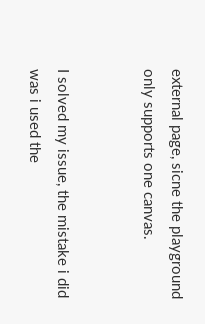external page, sicne the playground only supports one canvas.


I solved my issue, the mistake i did was i used the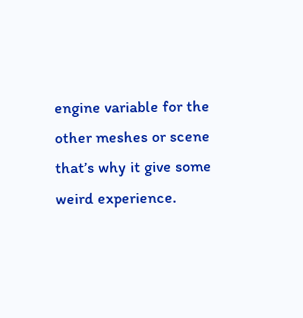engine variable for the other meshes or scene that’s why it give some weird experience.